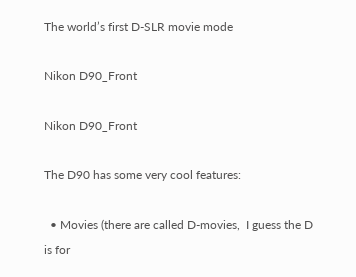The world’s first D-SLR movie mode

Nikon D90_Front

Nikon D90_Front

The D90 has some very cool features:

  • Movies (there are called D-movies,  I guess the D is for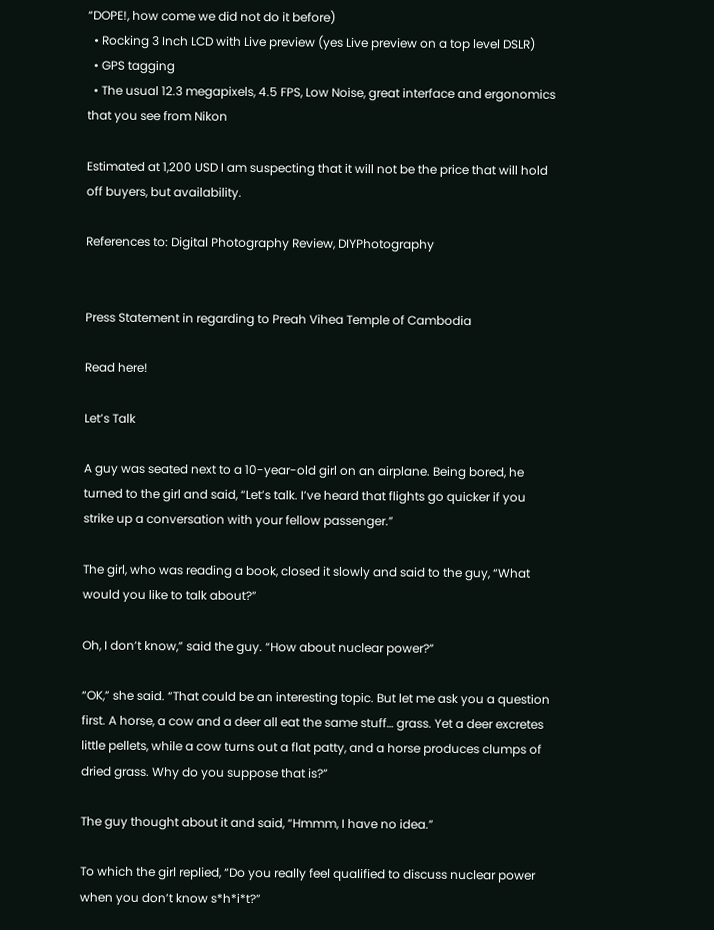“DOPE!, how come we did not do it before)
  • Rocking 3 Inch LCD with Live preview (yes Live preview on a top level DSLR)
  • GPS tagging
  • The usual 12.3 megapixels, 4.5 FPS, Low Noise, great interface and ergonomics that you see from Nikon

Estimated at 1,200 USD I am suspecting that it will not be the price that will hold off buyers, but availability.

References to: Digital Photography Review, DIYPhotography


Press Statement in regarding to Preah Vihea Temple of Cambodia

Read here!

Let’s Talk

A guy was seated next to a 10-year-old girl on an airplane. Being bored, he turned to the girl and said, “Let’s talk. I’ve heard that flights go quicker if you strike up a conversation with your fellow passenger.”

The girl, who was reading a book, closed it slowly and said to the guy, “What would you like to talk about?”

Oh, I don’t know,” said the guy. “How about nuclear power?”

“OK,” she said. “That could be an interesting topic. But let me ask you a question first. A horse, a cow and a deer all eat the same stuff… grass. Yet a deer excretes little pellets, while a cow turns out a flat patty, and a horse produces clumps of dried grass. Why do you suppose that is?”

The guy thought about it and said, “Hmmm, I have no idea.”

To which the girl replied, “Do you really feel qualified to discuss nuclear power when you don’t know s*h*i*t?”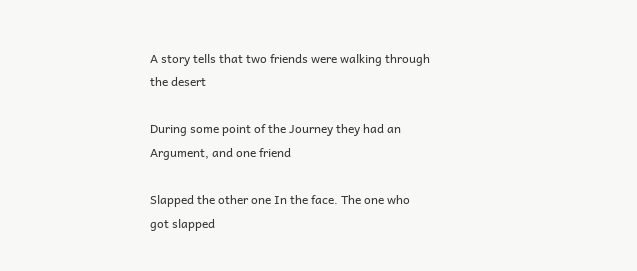A story tells that two friends were walking through the desert

During some point of the Journey they had an Argument, and one friend

Slapped the other one In the face. The one who got slapped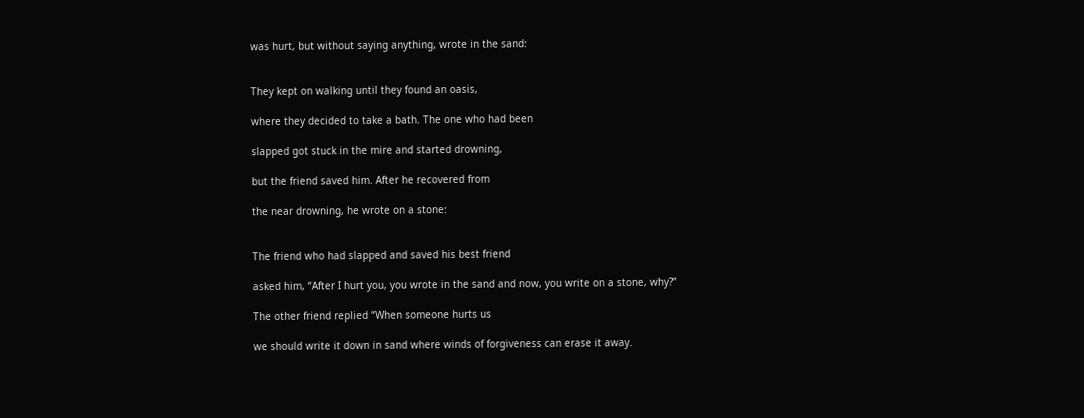was hurt, but without saying anything, wrote in the sand:


They kept on walking until they found an oasis,

where they decided to take a bath. The one who had been

slapped got stuck in the mire and started drowning,

but the friend saved him. After he recovered from

the near drowning, he wrote on a stone:


The friend who had slapped and saved his best friend

asked him, “After I hurt you, you wrote in the sand and now, you write on a stone, why?”

The other friend replied “When someone hurts us

we should write it down in sand where winds of forgiveness can erase it away.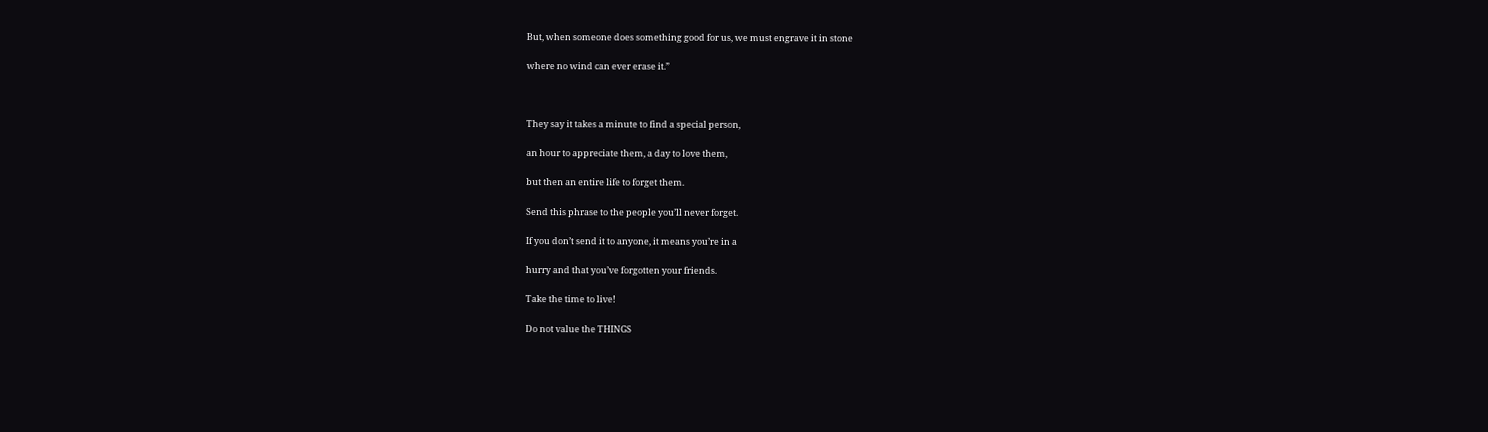But, when someone does something good for us, we must engrave it in stone

where no wind can ever erase it.”



They say it takes a minute to find a special person,

an hour to appreciate them, a day to love them,

but then an entire life to forget them.

Send this phrase to the people you’ll never forget.

If you don’t send it to anyone, it means you’re in a

hurry and that you’ve forgotten your friends.

Take the time to live!

Do not value the THINGS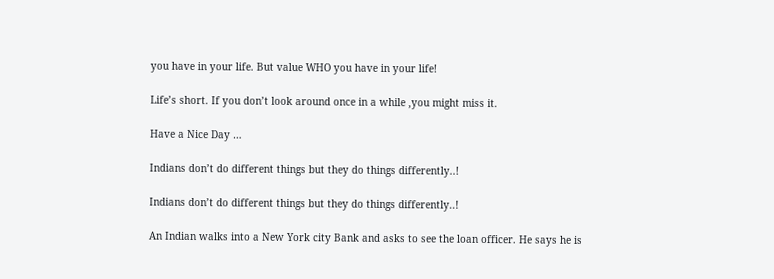you have in your life. But value WHO you have in your life!

Life’s short. If you don’t look around once in a while ,you might miss it.

Have a Nice Day …

Indians don’t do different things but they do things differently..!

Indians don’t do different things but they do things differently..!

An Indian walks into a New York city Bank and asks to see the loan officer. He says he is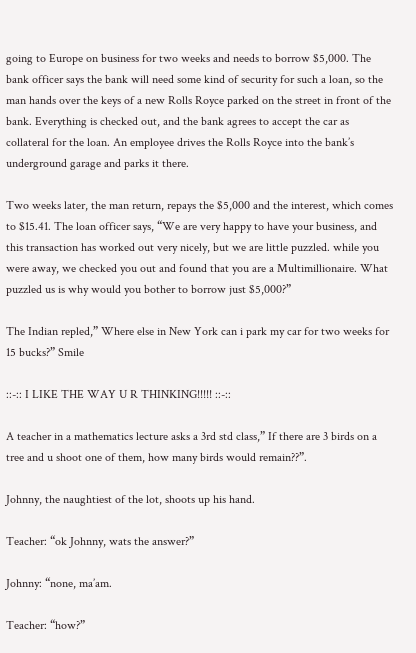going to Europe on business for two weeks and needs to borrow $5,000. The bank officer says the bank will need some kind of security for such a loan, so the man hands over the keys of a new Rolls Royce parked on the street in front of the bank. Everything is checked out, and the bank agrees to accept the car as collateral for the loan. An employee drives the Rolls Royce into the bank’s underground garage and parks it there.

Two weeks later, the man return, repays the $5,000 and the interest, which comes to $15.41. The loan officer says, “We are very happy to have your business, and this transaction has worked out very nicely, but we are little puzzled. while you were away, we checked you out and found that you are a Multimillionaire. What puzzled us is why would you bother to borrow just $5,000?”

The Indian repled,” Where else in New York can i park my car for two weeks for 15 bucks?” Smile

::-:: I LIKE THE WAY U R THINKING!!!!! ::-::

A teacher in a mathematics lecture asks a 3rd std class,” If there are 3 birds on a tree and u shoot one of them, how many birds would remain??”.

Johnny, the naughtiest of the lot, shoots up his hand.

Teacher: “ok Johnny, wats the answer?”

Johnny: “none, ma’am.

Teacher: “how?”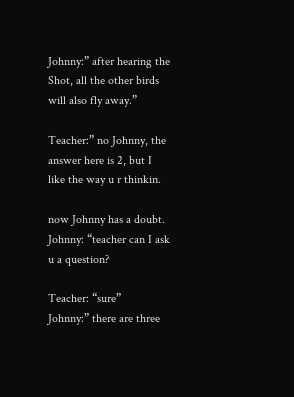Johnny:” after hearing the Shot, all the other birds will also fly away.”

Teacher:” no Johnny, the answer here is 2, but I like the way u r thinkin.

now Johnny has a doubt.
Johnny: “teacher can I ask u a question?

Teacher: “sure”
Johnny:” there are three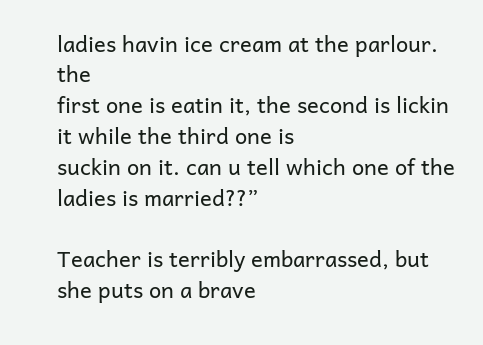ladies havin ice cream at the parlour. the
first one is eatin it, the second is lickin it while the third one is
suckin on it. can u tell which one of the ladies is married??”

Teacher is terribly embarrassed, but she puts on a brave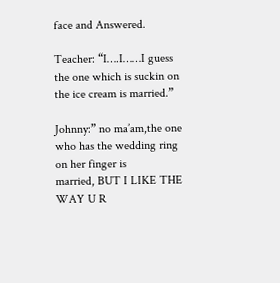face and Answered.

Teacher: “I….I……I guess the one which is suckin on the ice cream is married.”

Johnny:” no ma’am,the one who has the wedding ring on her finger is
married, BUT I LIKE THE WAY U R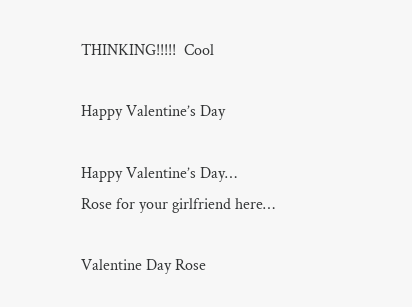THINKING!!!!!  Cool

Happy Valentine’s Day

Happy Valentine’s Day…
Rose for your girlfriend here…

Valentine Day Rose